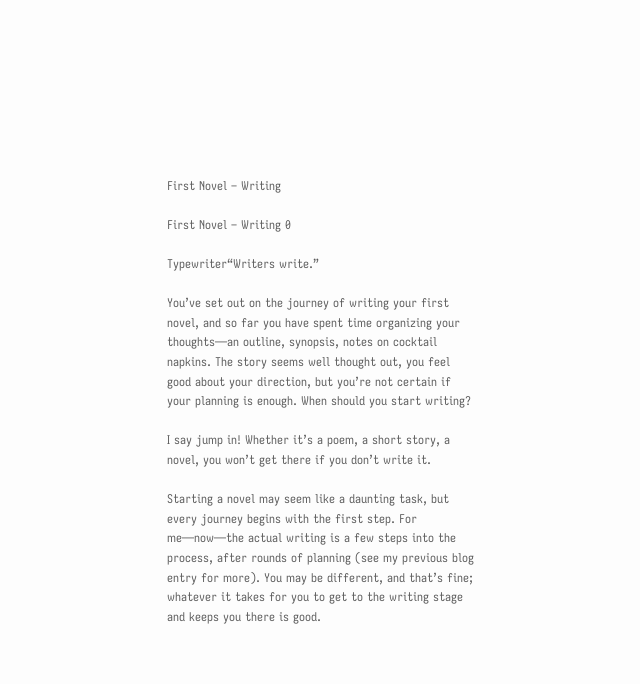First Novel – Writing

First Novel – Writing 0

Typewriter“Writers write.”

You’ve set out on the journey of writing your first novel, and so far you have spent time organizing your thoughts—an outline, synopsis, notes on cocktail napkins. The story seems well thought out, you feel good about your direction, but you’re not certain if your planning is enough. When should you start writing?

I say jump in! Whether it’s a poem, a short story, a novel, you won’t get there if you don’t write it.

Starting a novel may seem like a daunting task, but every journey begins with the first step. For me—now—the actual writing is a few steps into the process, after rounds of planning (see my previous blog entry for more). You may be different, and that’s fine; whatever it takes for you to get to the writing stage and keeps you there is good.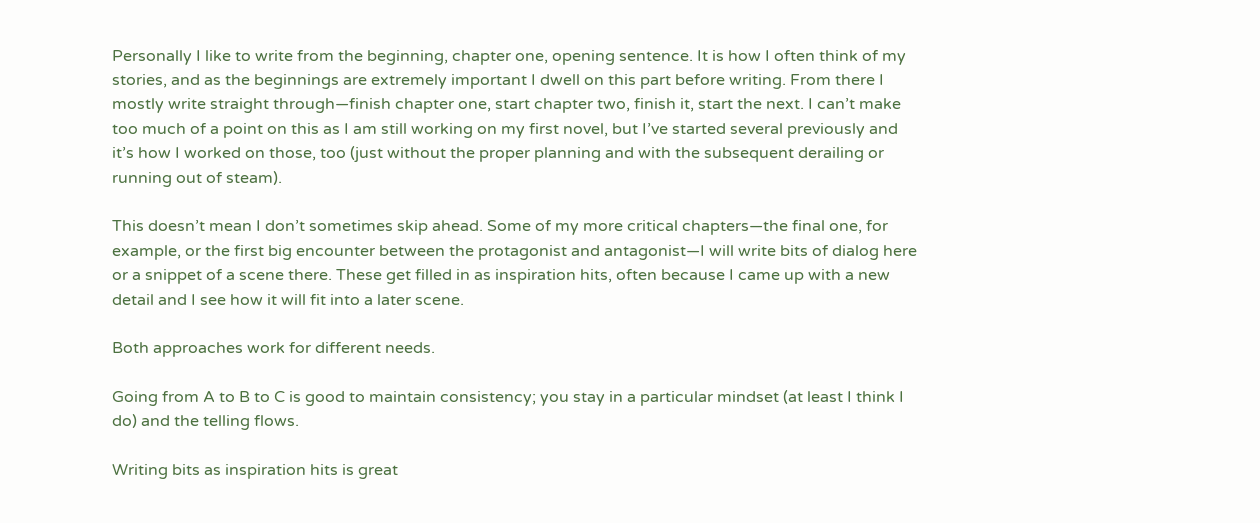Personally I like to write from the beginning, chapter one, opening sentence. It is how I often think of my stories, and as the beginnings are extremely important I dwell on this part before writing. From there I mostly write straight through—finish chapter one, start chapter two, finish it, start the next. I can’t make too much of a point on this as I am still working on my first novel, but I’ve started several previously and it’s how I worked on those, too (just without the proper planning and with the subsequent derailing or running out of steam).

This doesn’t mean I don’t sometimes skip ahead. Some of my more critical chapters—the final one, for example, or the first big encounter between the protagonist and antagonist—I will write bits of dialog here or a snippet of a scene there. These get filled in as inspiration hits, often because I came up with a new detail and I see how it will fit into a later scene.

Both approaches work for different needs.

Going from A to B to C is good to maintain consistency; you stay in a particular mindset (at least I think I do) and the telling flows.

Writing bits as inspiration hits is great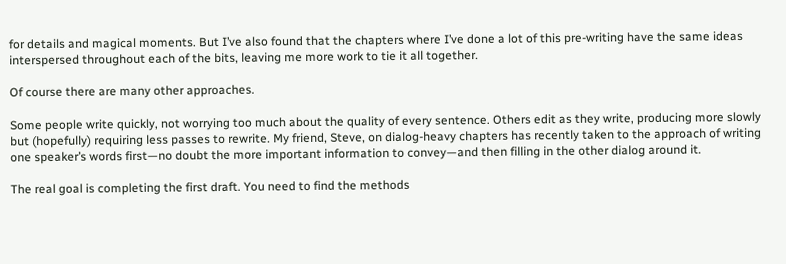for details and magical moments. But I’ve also found that the chapters where I’ve done a lot of this pre-writing have the same ideas interspersed throughout each of the bits, leaving me more work to tie it all together.

Of course there are many other approaches.

Some people write quickly, not worrying too much about the quality of every sentence. Others edit as they write, producing more slowly but (hopefully) requiring less passes to rewrite. My friend, Steve, on dialog-heavy chapters has recently taken to the approach of writing one speaker’s words first—no doubt the more important information to convey—and then filling in the other dialog around it.

The real goal is completing the first draft. You need to find the methods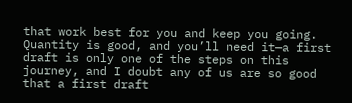that work best for you and keep you going. Quantity is good, and you’ll need it—a first draft is only one of the steps on this journey, and I doubt any of us are so good that a first draft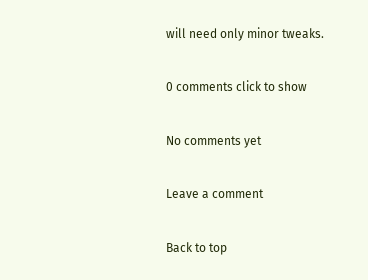will need only minor tweaks.

0 comments click to show

No comments yet

Leave a comment

Back to top